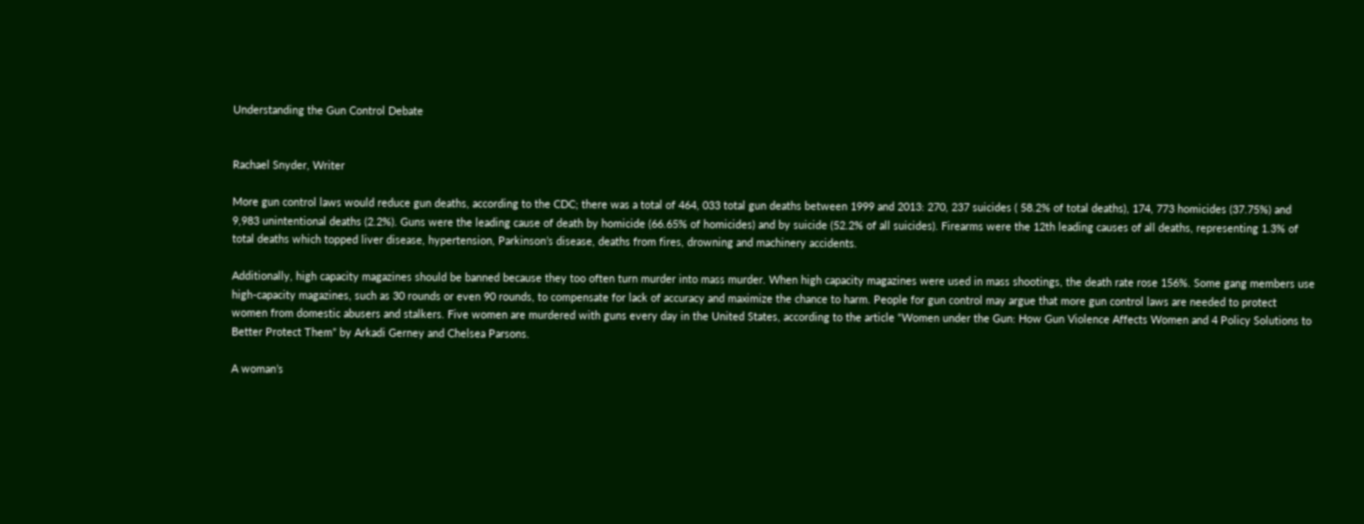Understanding the Gun Control Debate


Rachael Snyder, Writer

More gun control laws would reduce gun deaths, according to the CDC; there was a total of 464, 033 total gun deaths between 1999 and 2013: 270, 237 suicides ( 58.2% of total deaths), 174, 773 homicides (37.75%) and 9,983 unintentional deaths (2.2%). Guns were the leading cause of death by homicide (66.65% of homicides) and by suicide (52.2% of all suicides). Firearms were the 12th leading causes of all deaths, representing 1.3% of total deaths which topped liver disease, hypertension, Parkinson’s disease, deaths from fires, drowning and machinery accidents.

Additionally, high capacity magazines should be banned because they too often turn murder into mass murder. When high capacity magazines were used in mass shootings, the death rate rose 156%. Some gang members use high-capacity magazines, such as 30 rounds or even 90 rounds, to compensate for lack of accuracy and maximize the chance to harm. People for gun control may argue that more gun control laws are needed to protect women from domestic abusers and stalkers. Five women are murdered with guns every day in the United States, according to the article “Women under the Gun: How Gun Violence Affects Women and 4 Policy Solutions to Better Protect Them” by Arkadi Gerney and Chelsea Parsons.

A woman’s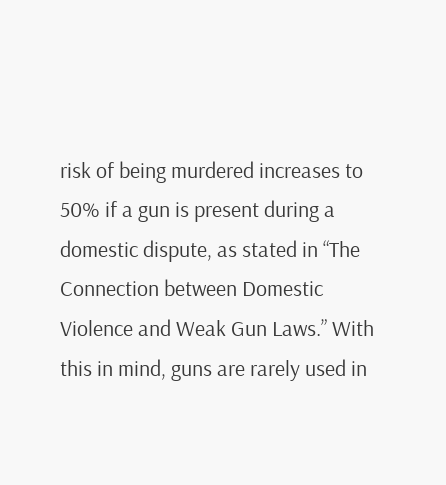risk of being murdered increases to 50% if a gun is present during a domestic dispute, as stated in “The Connection between Domestic Violence and Weak Gun Laws.” With this in mind, guns are rarely used in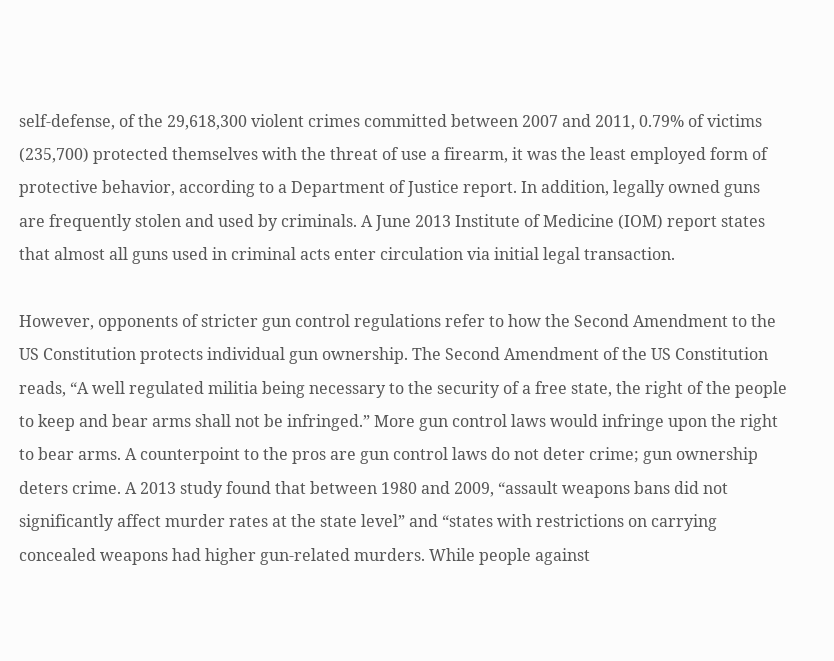self-defense, of the 29,618,300 violent crimes committed between 2007 and 2011, 0.79% of victims (235,700) protected themselves with the threat of use a firearm, it was the least employed form of protective behavior, according to a Department of Justice report. In addition, legally owned guns are frequently stolen and used by criminals. A June 2013 Institute of Medicine (IOM) report states that almost all guns used in criminal acts enter circulation via initial legal transaction.

However, opponents of stricter gun control regulations refer to how the Second Amendment to the US Constitution protects individual gun ownership. The Second Amendment of the US Constitution reads, “A well regulated militia being necessary to the security of a free state, the right of the people to keep and bear arms shall not be infringed.” More gun control laws would infringe upon the right to bear arms. A counterpoint to the pros are gun control laws do not deter crime; gun ownership deters crime. A 2013 study found that between 1980 and 2009, “assault weapons bans did not significantly affect murder rates at the state level” and “states with restrictions on carrying concealed weapons had higher gun-related murders. While people against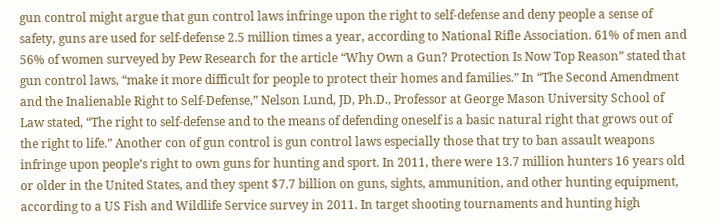gun control might argue that gun control laws infringe upon the right to self-defense and deny people a sense of safety, guns are used for self-defense 2.5 million times a year, according to National Rifle Association. 61% of men and 56% of women surveyed by Pew Research for the article “Why Own a Gun? Protection Is Now Top Reason” stated that gun control laws, “make it more difficult for people to protect their homes and families.” In “The Second Amendment and the Inalienable Right to Self-Defense,” Nelson Lund, JD, Ph.D., Professor at George Mason University School of Law stated, “The right to self-defense and to the means of defending oneself is a basic natural right that grows out of the right to life.” Another con of gun control is gun control laws especially those that try to ban assault weapons infringe upon people’s right to own guns for hunting and sport. In 2011, there were 13.7 million hunters 16 years old or older in the United States, and they spent $7.7 billion on guns, sights, ammunition, and other hunting equipment, according to a US Fish and Wildlife Service survey in 2011. In target shooting tournaments and hunting high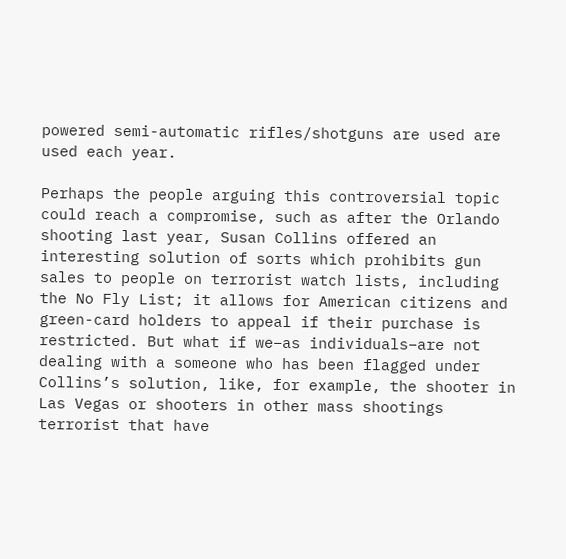powered semi-automatic rifles/shotguns are used are used each year.

Perhaps the people arguing this controversial topic could reach a compromise, such as after the Orlando shooting last year, Susan Collins offered an interesting solution of sorts which prohibits gun sales to people on terrorist watch lists, including the No Fly List; it allows for American citizens and green-card holders to appeal if their purchase is restricted. But what if we–as individuals–are not dealing with a someone who has been flagged under Collins’s solution, like, for example, the shooter in Las Vegas or shooters in other mass shootings terrorist that have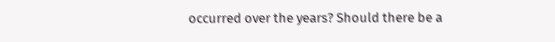occurred over the years? Should there be a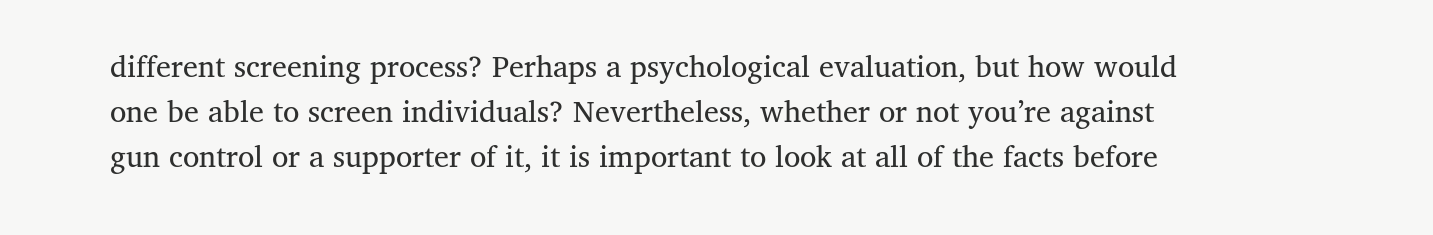different screening process? Perhaps a psychological evaluation, but how would one be able to screen individuals? Nevertheless, whether or not you’re against gun control or a supporter of it, it is important to look at all of the facts before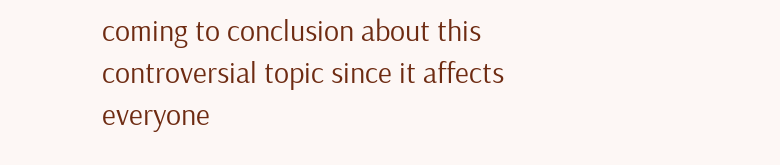coming to conclusion about this controversial topic since it affects everyone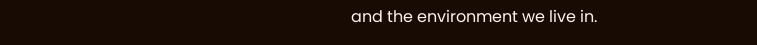and the environment we live in.